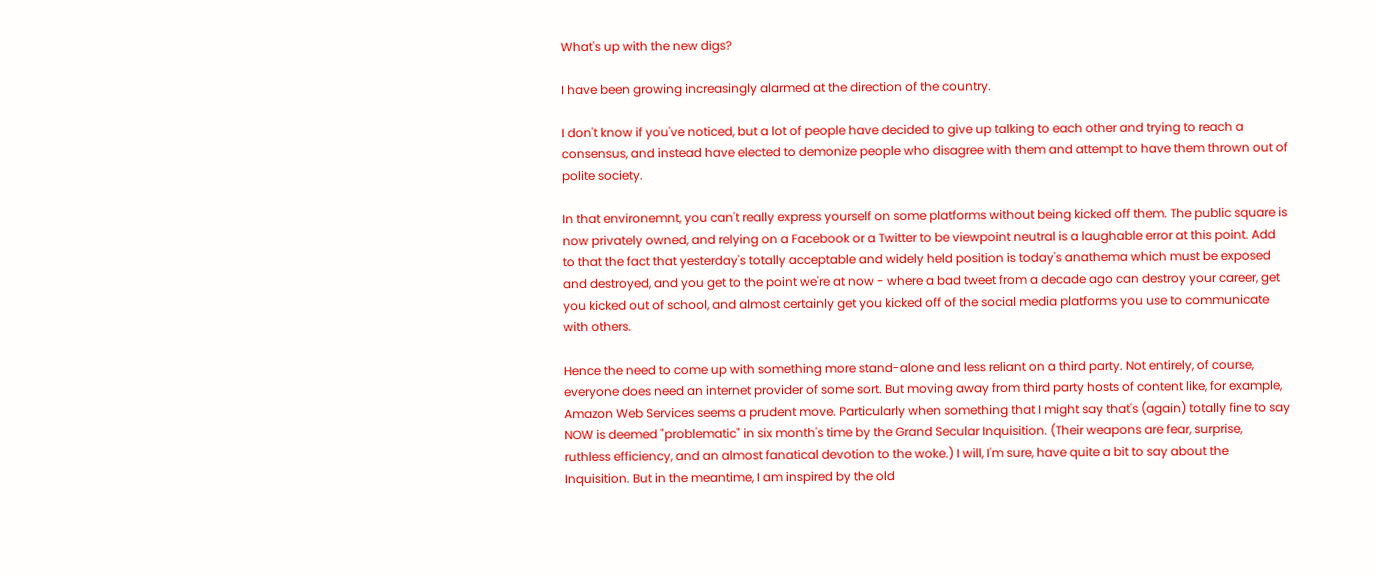What's up with the new digs?

I have been growing increasingly alarmed at the direction of the country.

I don't know if you've noticed, but a lot of people have decided to give up talking to each other and trying to reach a consensus, and instead have elected to demonize people who disagree with them and attempt to have them thrown out of polite society.

In that environemnt, you can't really express yourself on some platforms without being kicked off them. The public square is now privately owned, and relying on a Facebook or a Twitter to be viewpoint neutral is a laughable error at this point. Add to that the fact that yesterday's totally acceptable and widely held position is today's anathema which must be exposed and destroyed, and you get to the point we're at now - where a bad tweet from a decade ago can destroy your career, get you kicked out of school, and almost certainly get you kicked off of the social media platforms you use to communicate with others.

Hence the need to come up with something more stand-alone and less reliant on a third party. Not entirely, of course, everyone does need an internet provider of some sort. But moving away from third party hosts of content like, for example, Amazon Web Services seems a prudent move. Particularly when something that I might say that's (again) totally fine to say NOW is deemed "problematic" in six month's time by the Grand Secular Inquisition. (Their weapons are fear, surprise, ruthless efficiency, and an almost fanatical devotion to the woke.) I will, I'm sure, have quite a bit to say about the Inquisition. But in the meantime, I am inspired by the old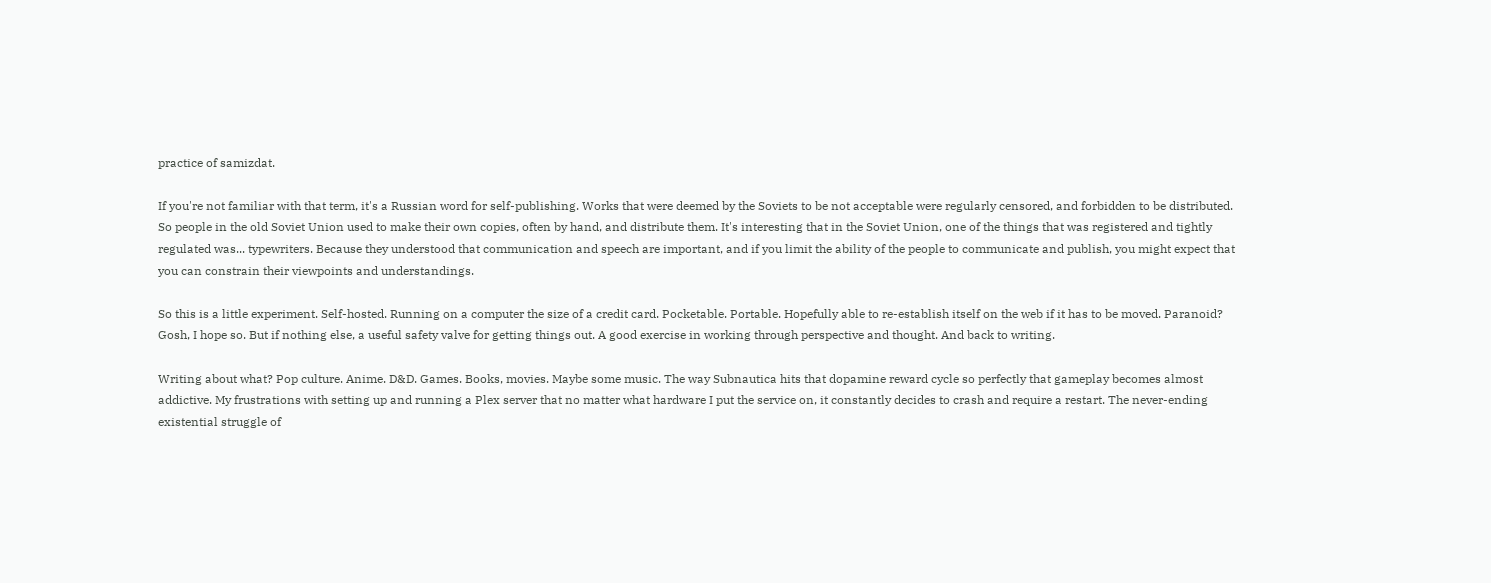practice of samizdat.

If you're not familiar with that term, it's a Russian word for self-publishing. Works that were deemed by the Soviets to be not acceptable were regularly censored, and forbidden to be distributed. So people in the old Soviet Union used to make their own copies, often by hand, and distribute them. It's interesting that in the Soviet Union, one of the things that was registered and tightly regulated was... typewriters. Because they understood that communication and speech are important, and if you limit the ability of the people to communicate and publish, you might expect that you can constrain their viewpoints and understandings.

So this is a little experiment. Self-hosted. Running on a computer the size of a credit card. Pocketable. Portable. Hopefully able to re-establish itself on the web if it has to be moved. Paranoid? Gosh, I hope so. But if nothing else, a useful safety valve for getting things out. A good exercise in working through perspective and thought. And back to writing.

Writing about what? Pop culture. Anime. D&D. Games. Books, movies. Maybe some music. The way Subnautica hits that dopamine reward cycle so perfectly that gameplay becomes almost addictive. My frustrations with setting up and running a Plex server that no matter what hardware I put the service on, it constantly decides to crash and require a restart. The never-ending existential struggle of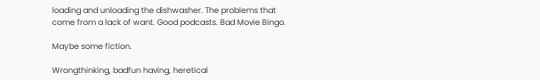loading and unloading the dishwasher. The problems that come from a lack of want. Good podcasts. Bad Movie Bingo.

Maybe some fiction.

Wrongthinking, badfun having, heretical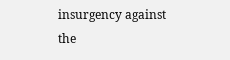insurgency against the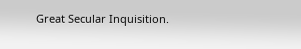Great Secular Inquisition.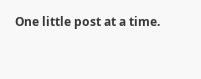One little post at a time.